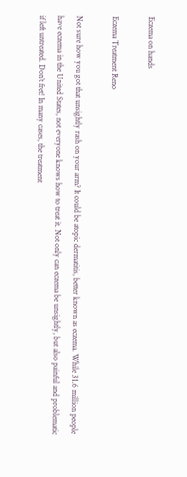Eczema on hands

Eczema Treatment Reno

Not sure how you got that unsightly rash on your arm? It could be atopic dermatitis, better known as eczema. While 31.6 million people have eczema in the United States, not everyone knows how to treat it. Not only can eczema be unsightly, but also painful and problematic if left untreated. Don’t fret! In many cases, the treatment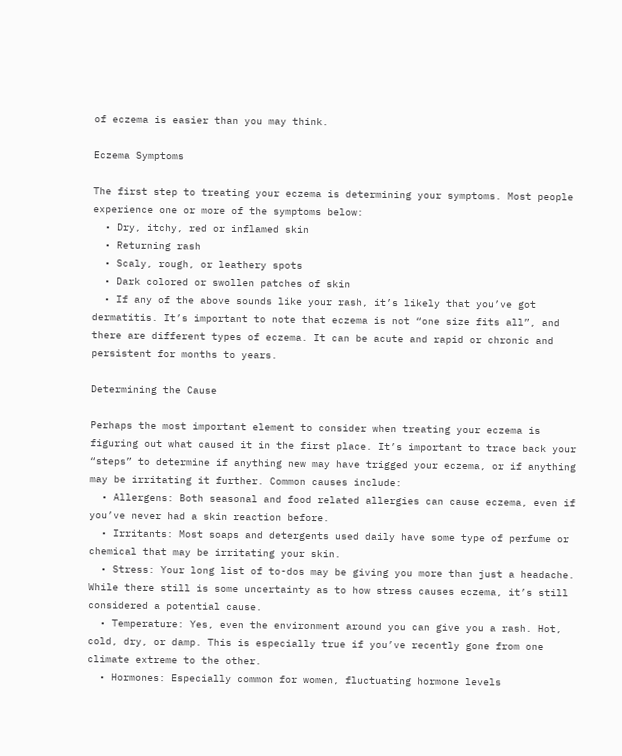of eczema is easier than you may think.

Eczema Symptoms

The first step to treating your eczema is determining your symptoms. Most people experience one or more of the symptoms below:
  • Dry, itchy, red or inflamed skin
  • Returning rash
  • Scaly, rough, or leathery spots
  • Dark colored or swollen patches of skin
  • If any of the above sounds like your rash, it’s likely that you’ve got dermatitis. It’s important to note that eczema is not “one size fits all”, and there are different types of eczema. It can be acute and rapid or chronic and persistent for months to years.

Determining the Cause

Perhaps the most important element to consider when treating your eczema is figuring out what caused it in the first place. It’s important to trace back your “steps” to determine if anything new may have trigged your eczema, or if anything may be irritating it further. Common causes include:
  • Allergens: Both seasonal and food related allergies can cause eczema, even if you’ve never had a skin reaction before.
  • Irritants: Most soaps and detergents used daily have some type of perfume or chemical that may be irritating your skin.
  • Stress: Your long list of to-dos may be giving you more than just a headache. While there still is some uncertainty as to how stress causes eczema, it’s still considered a potential cause.
  • Temperature: Yes, even the environment around you can give you a rash. Hot, cold, dry, or damp. This is especially true if you’ve recently gone from one climate extreme to the other.
  • Hormones: Especially common for women, fluctuating hormone levels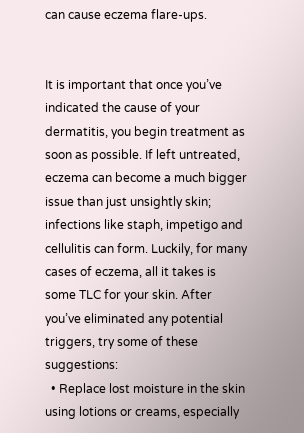can cause eczema flare-ups.


It is important that once you’ve indicated the cause of your dermatitis, you begin treatment as soon as possible. If left untreated, eczema can become a much bigger issue than just unsightly skin; infections like staph, impetigo and cellulitis can form. Luckily, for many cases of eczema, all it takes is some TLC for your skin. After you’ve eliminated any potential triggers, try some of these suggestions:
  • Replace lost moisture in the skin using lotions or creams, especially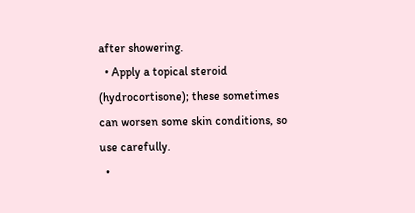after showering.
  • Apply a topical steroid (hydrocortisone); these sometimes can worsen some skin conditions, so use carefully.
  •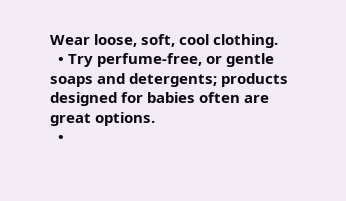Wear loose, soft, cool clothing.
  • Try perfume-free, or gentle soaps and detergents; products designed for babies often are great options.
  •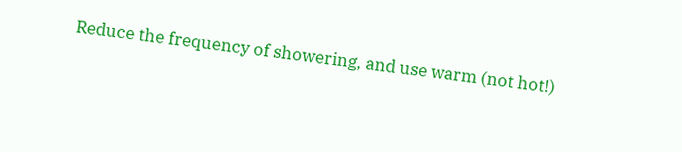Reduce the frequency of showering, and use warm (not hot!)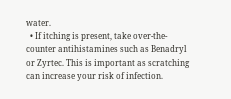water.
  • If itching is present, take over-the-counter antihistamines such as Benadryl or Zyrtec. This is important as scratching can increase your risk of infection.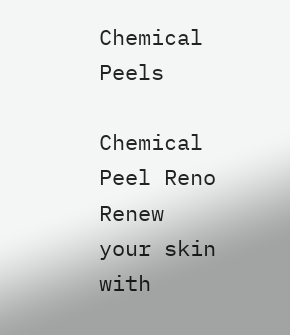Chemical Peels

Chemical Peel Reno Renew your skin with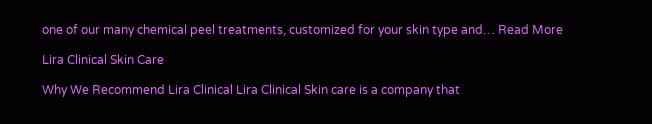one of our many chemical peel treatments, customized for your skin type and… Read More

Lira Clinical Skin Care

Why We Recommend Lira Clinical Lira Clinical Skin care is a company that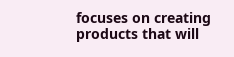focuses on creating products that will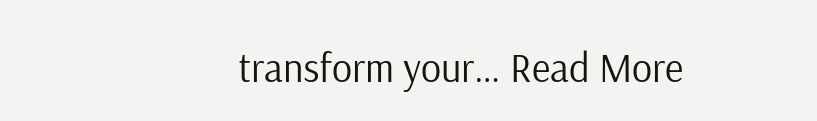transform your… Read More